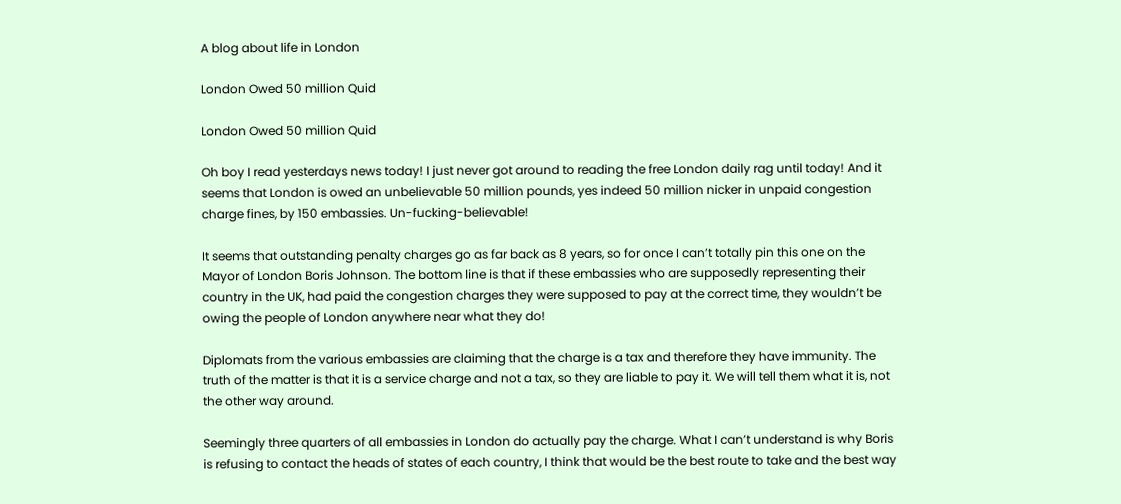A blog about life in London

London Owed 50 million Quid

London Owed 50 million Quid

Oh boy I read yesterdays news today! I just never got around to reading the free London daily rag until today! And it seems that London is owed an unbelievable 50 million pounds, yes indeed 50 million nicker in unpaid congestion charge fines, by 150 embassies. Un-fucking-believable!

It seems that outstanding penalty charges go as far back as 8 years, so for once I can’t totally pin this one on the Mayor of London Boris Johnson. The bottom line is that if these embassies who are supposedly representing their country in the UK, had paid the congestion charges they were supposed to pay at the correct time, they wouldn’t be owing the people of London anywhere near what they do!

Diplomats from the various embassies are claiming that the charge is a tax and therefore they have immunity. The truth of the matter is that it is a service charge and not a tax, so they are liable to pay it. We will tell them what it is, not the other way around.

Seemingly three quarters of all embassies in London do actually pay the charge. What I can’t understand is why Boris is refusing to contact the heads of states of each country, I think that would be the best route to take and the best way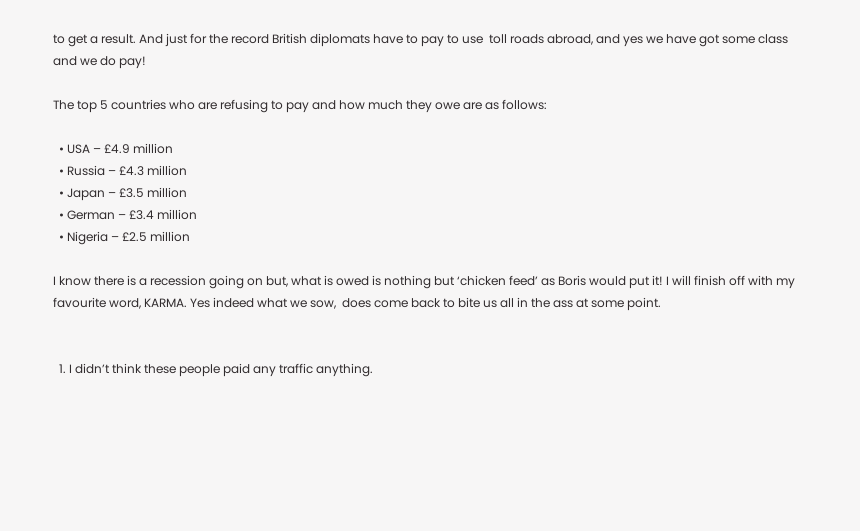to get a result. And just for the record British diplomats have to pay to use  toll roads abroad, and yes we have got some class and we do pay!

The top 5 countries who are refusing to pay and how much they owe are as follows:

  • USA – £4.9 million
  • Russia – £4.3 million
  • Japan – £3.5 million
  • German – £3.4 million
  • Nigeria – £2.5 million

I know there is a recession going on but, what is owed is nothing but ‘chicken feed’ as Boris would put it! I will finish off with my favourite word, KARMA. Yes indeed what we sow,  does come back to bite us all in the ass at some point.


  1. I didn’t think these people paid any traffic anything.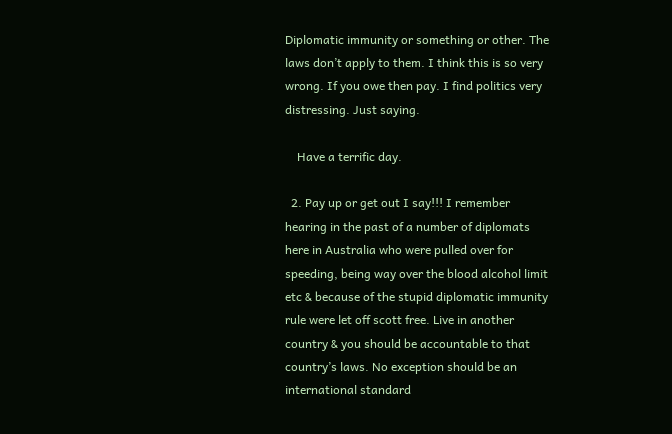Diplomatic immunity or something or other. The laws don’t apply to them. I think this is so very wrong. If you owe then pay. I find politics very distressing. Just saying.

    Have a terrific day.

  2. Pay up or get out I say!!! I remember hearing in the past of a number of diplomats here in Australia who were pulled over for speeding, being way over the blood alcohol limit etc & because of the stupid diplomatic immunity rule were let off scott free. Live in another country & you should be accountable to that country’s laws. No exception should be an international standard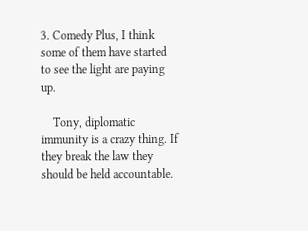3. Comedy Plus, I think some of them have started to see the light are paying up.

    Tony, diplomatic immunity is a crazy thing. If they break the law they should be held accountable.